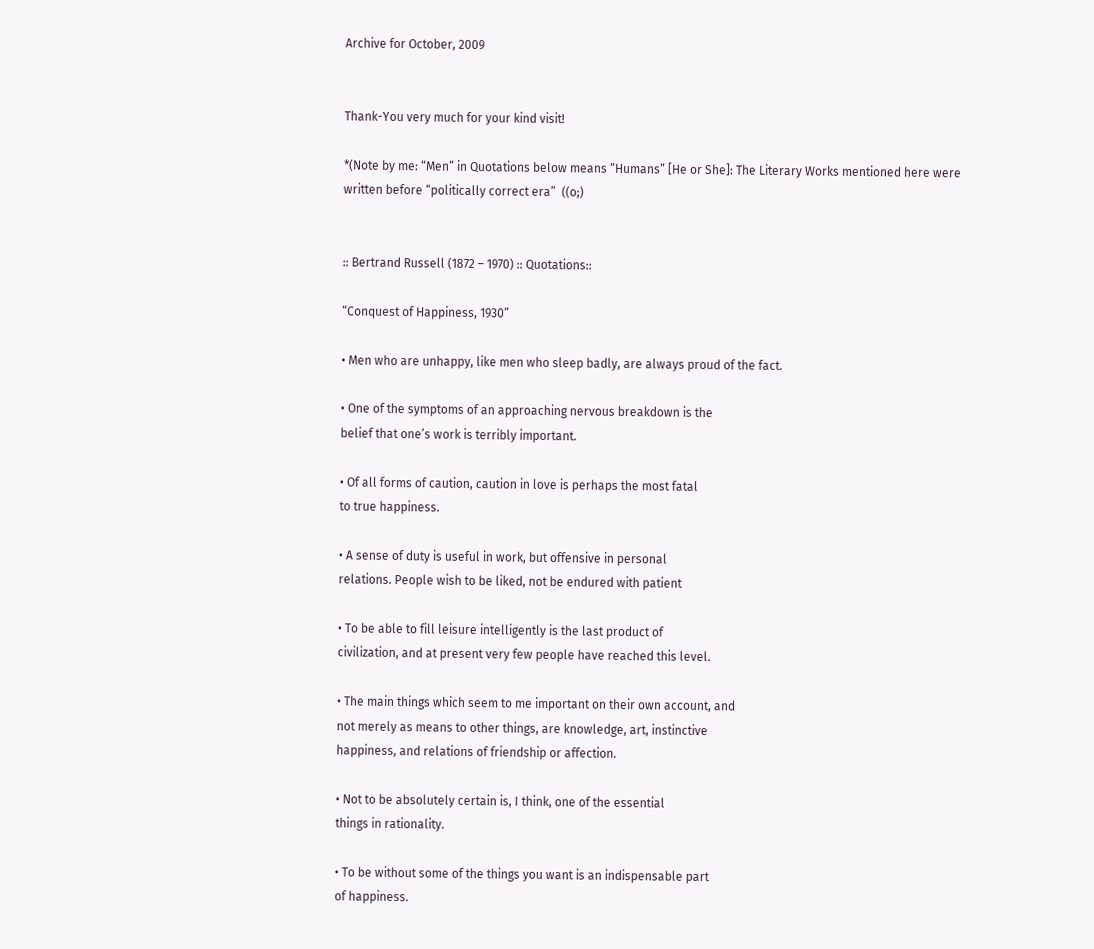Archive for October, 2009


Thank-You very much for your kind visit!

*(Note by me: “Men” in Quotations below means “Humans” [He or She]: The Literary Works mentioned here were written before “politically correct era”  ((o;)


:: Bertrand Russell (1872 – 1970) :: Quotations::

“Conquest of Happiness, 1930”

• Men who are unhappy, like men who sleep badly, are always proud of the fact.

• One of the symptoms of an approaching nervous breakdown is the
belief that one’s work is terribly important.

• Of all forms of caution, caution in love is perhaps the most fatal
to true happiness.

• A sense of duty is useful in work, but offensive in personal
relations. People wish to be liked, not be endured with patient

• To be able to fill leisure intelligently is the last product of
civilization, and at present very few people have reached this level.

• The main things which seem to me important on their own account, and
not merely as means to other things, are knowledge, art, instinctive
happiness, and relations of friendship or affection.

• Not to be absolutely certain is, I think, one of the essential
things in rationality.

• To be without some of the things you want is an indispensable part
of happiness.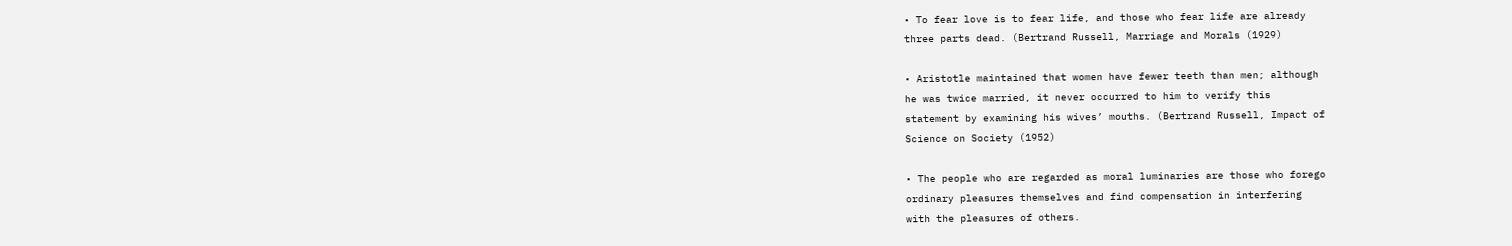• To fear love is to fear life, and those who fear life are already
three parts dead. (Bertrand Russell, Marriage and Morals (1929)

• Aristotle maintained that women have fewer teeth than men; although
he was twice married, it never occurred to him to verify this
statement by examining his wives’ mouths. (Bertrand Russell, Impact of
Science on Society (1952)

• The people who are regarded as moral luminaries are those who forego
ordinary pleasures themselves and find compensation in interfering
with the pleasures of others.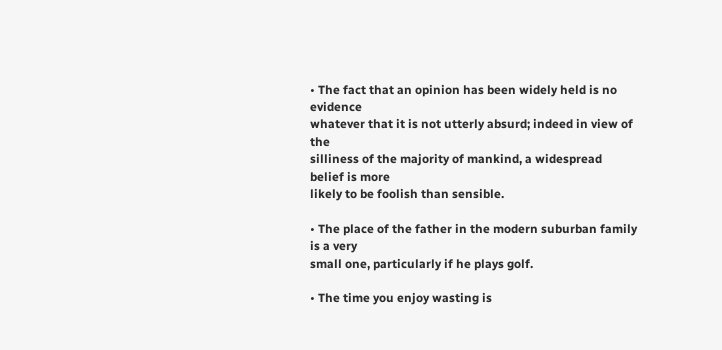• The fact that an opinion has been widely held is no evidence
whatever that it is not utterly absurd; indeed in view of the
silliness of the majority of mankind, a widespread belief is more
likely to be foolish than sensible.

• The place of the father in the modern suburban family is a very
small one, particularly if he plays golf.

• The time you enjoy wasting is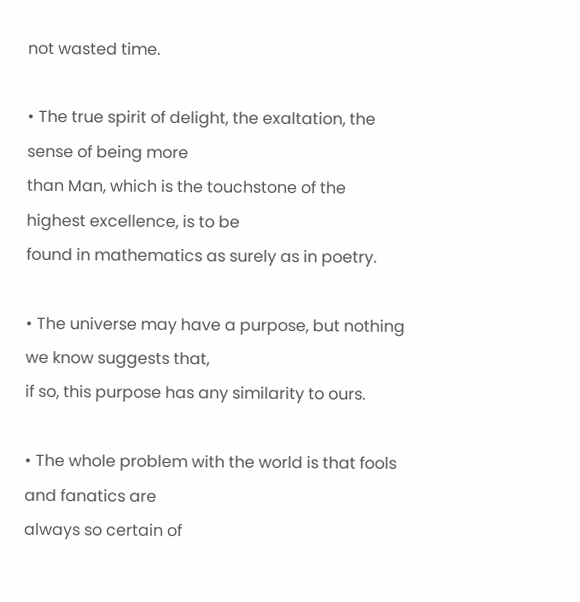not wasted time.

• The true spirit of delight, the exaltation, the sense of being more
than Man, which is the touchstone of the highest excellence, is to be
found in mathematics as surely as in poetry.

• The universe may have a purpose, but nothing we know suggests that,
if so, this purpose has any similarity to ours.

• The whole problem with the world is that fools and fanatics are
always so certain of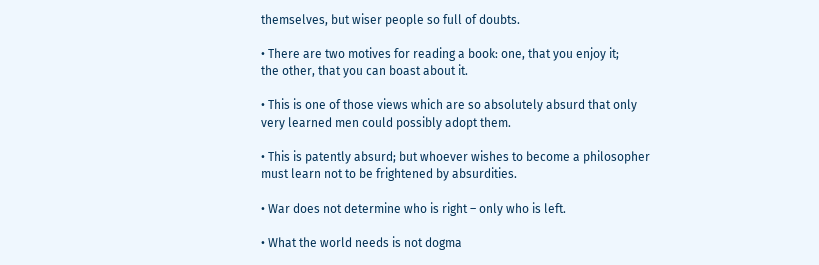themselves, but wiser people so full of doubts.

• There are two motives for reading a book: one, that you enjoy it;
the other, that you can boast about it.

• This is one of those views which are so absolutely absurd that only
very learned men could possibly adopt them.

• This is patently absurd; but whoever wishes to become a philosopher
must learn not to be frightened by absurdities.

• War does not determine who is right – only who is left.

• What the world needs is not dogma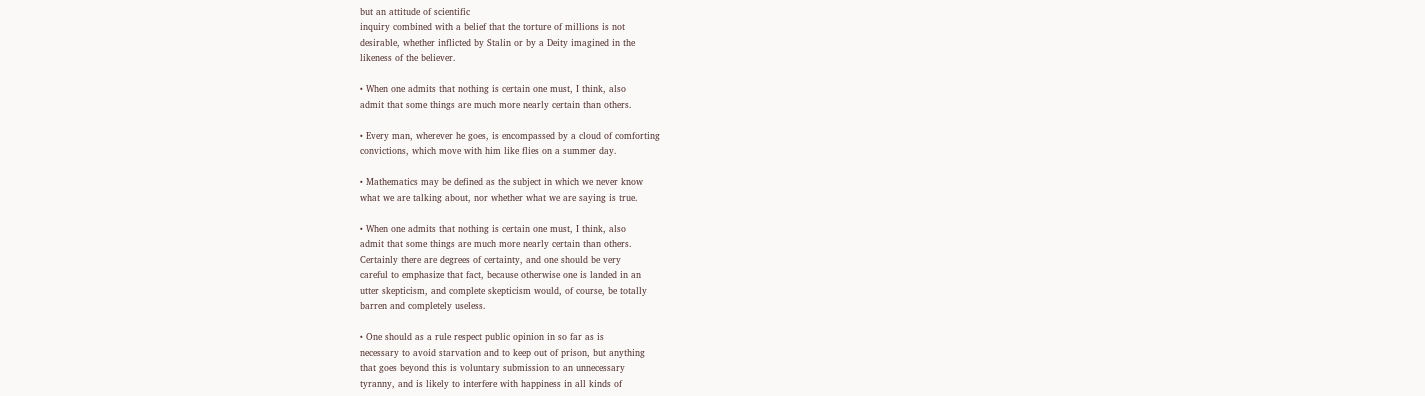but an attitude of scientific
inquiry combined with a belief that the torture of millions is not
desirable, whether inflicted by Stalin or by a Deity imagined in the
likeness of the believer.

• When one admits that nothing is certain one must, I think, also
admit that some things are much more nearly certain than others.

• Every man, wherever he goes, is encompassed by a cloud of comforting
convictions, which move with him like flies on a summer day.

• Mathematics may be defined as the subject in which we never know
what we are talking about, nor whether what we are saying is true.

• When one admits that nothing is certain one must, I think, also
admit that some things are much more nearly certain than others.
Certainly there are degrees of certainty, and one should be very
careful to emphasize that fact, because otherwise one is landed in an
utter skepticism, and complete skepticism would, of course, be totally
barren and completely useless.

• One should as a rule respect public opinion in so far as is
necessary to avoid starvation and to keep out of prison, but anything
that goes beyond this is voluntary submission to an unnecessary
tyranny, and is likely to interfere with happiness in all kinds of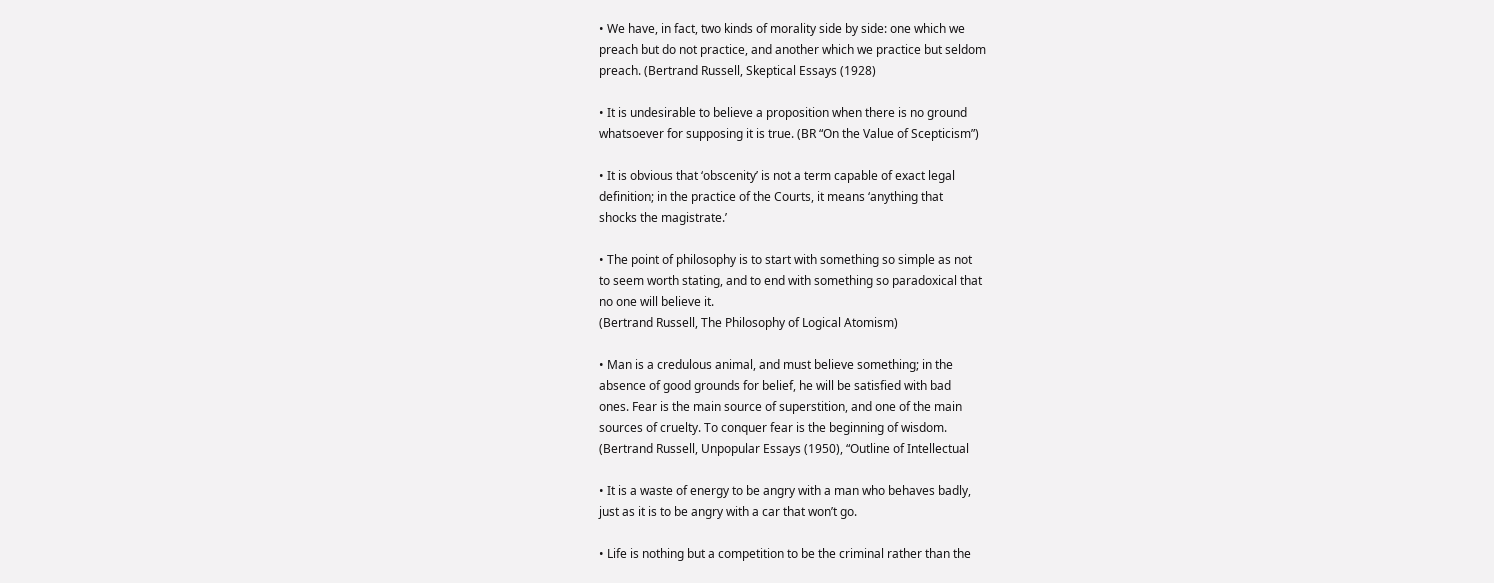• We have, in fact, two kinds of morality side by side: one which we
preach but do not practice, and another which we practice but seldom
preach. (Bertrand Russell, Skeptical Essays (1928)

• It is undesirable to believe a proposition when there is no ground
whatsoever for supposing it is true. (BR “On the Value of Scepticism”)

• It is obvious that ‘obscenity’ is not a term capable of exact legal
definition; in the practice of the Courts, it means ‘anything that
shocks the magistrate.’

• The point of philosophy is to start with something so simple as not
to seem worth stating, and to end with something so paradoxical that
no one will believe it.
(Bertrand Russell, The Philosophy of Logical Atomism)

• Man is a credulous animal, and must believe something; in the
absence of good grounds for belief, he will be satisfied with bad
ones. Fear is the main source of superstition, and one of the main
sources of cruelty. To conquer fear is the beginning of wisdom.
(Bertrand Russell, Unpopular Essays (1950), “Outline of Intellectual

• It is a waste of energy to be angry with a man who behaves badly,
just as it is to be angry with a car that won’t go.

• Life is nothing but a competition to be the criminal rather than the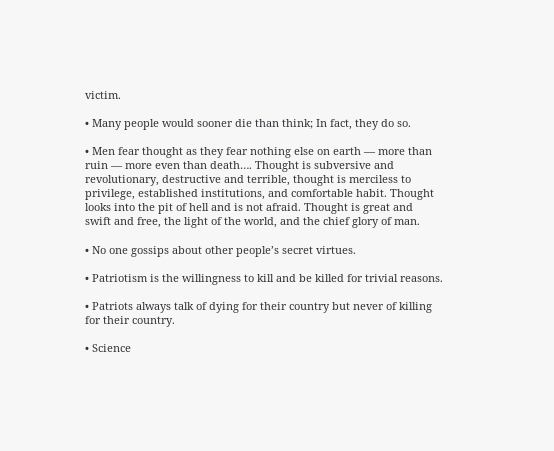victim.

• Many people would sooner die than think; In fact, they do so.

• Men fear thought as they fear nothing else on earth — more than
ruin — more even than death…. Thought is subversive and
revolutionary, destructive and terrible, thought is merciless to
privilege, established institutions, and comfortable habit. Thought
looks into the pit of hell and is not afraid. Thought is great and
swift and free, the light of the world, and the chief glory of man.

• No one gossips about other people’s secret virtues.

• Patriotism is the willingness to kill and be killed for trivial reasons.

• Patriots always talk of dying for their country but never of killing
for their country.

• Science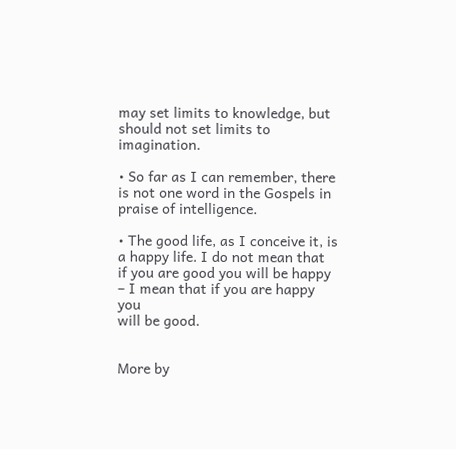may set limits to knowledge, but should not set limits to imagination.

• So far as I can remember, there is not one word in the Gospels in
praise of intelligence.

• The good life, as I conceive it, is a happy life. I do not mean that
if you are good you will be happy – I mean that if you are happy you
will be good.


More by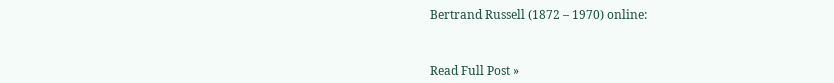Bertrand Russell (1872 – 1970) online:



Read Full Post »